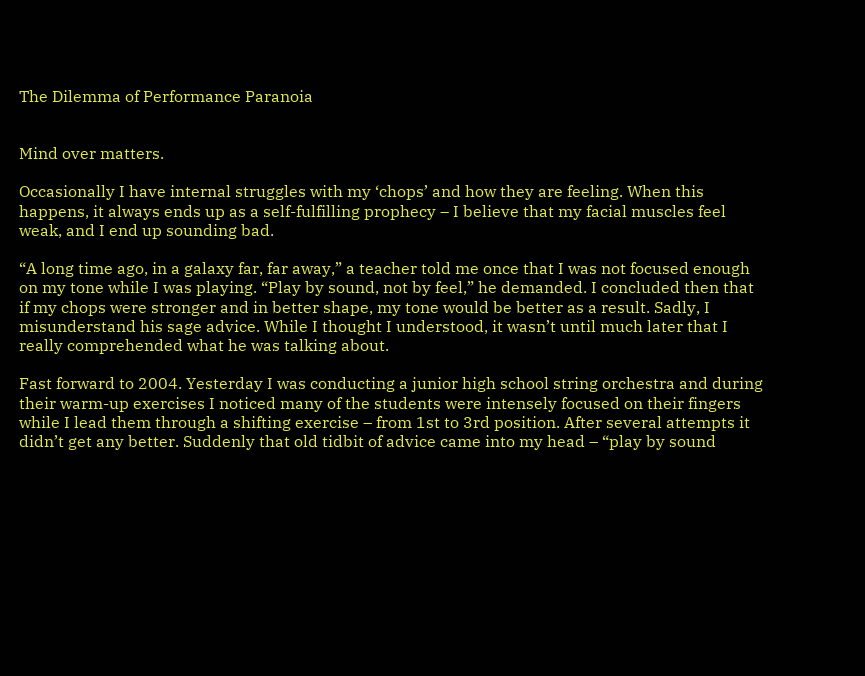The Dilemma of Performance Paranoia


Mind over matters.

Occasionally I have internal struggles with my ‘chops’ and how they are feeling. When this happens, it always ends up as a self-fulfilling prophecy – I believe that my facial muscles feel weak, and I end up sounding bad.

“A long time ago, in a galaxy far, far away,” a teacher told me once that I was not focused enough on my tone while I was playing. “Play by sound, not by feel,” he demanded. I concluded then that if my chops were stronger and in better shape, my tone would be better as a result. Sadly, I misunderstand his sage advice. While I thought I understood, it wasn’t until much later that I really comprehended what he was talking about.

Fast forward to 2004. Yesterday I was conducting a junior high school string orchestra and during their warm-up exercises I noticed many of the students were intensely focused on their fingers while I lead them through a shifting exercise – from 1st to 3rd position. After several attempts it didn’t get any better. Suddenly that old tidbit of advice came into my head – “play by sound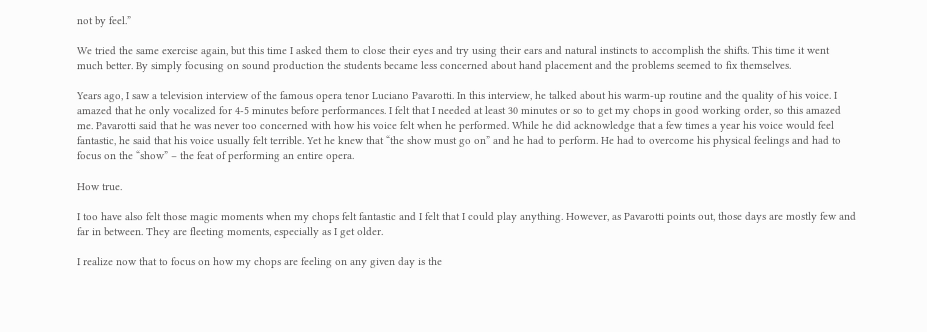not by feel.”

We tried the same exercise again, but this time I asked them to close their eyes and try using their ears and natural instincts to accomplish the shifts. This time it went much better. By simply focusing on sound production the students became less concerned about hand placement and the problems seemed to fix themselves.

Years ago, I saw a television interview of the famous opera tenor Luciano Pavarotti. In this interview, he talked about his warm-up routine and the quality of his voice. I amazed that he only vocalized for 4-5 minutes before performances. I felt that I needed at least 30 minutes or so to get my chops in good working order, so this amazed me. Pavarotti said that he was never too concerned with how his voice felt when he performed. While he did acknowledge that a few times a year his voice would feel fantastic, he said that his voice usually felt terrible. Yet he knew that “the show must go on” and he had to perform. He had to overcome his physical feelings and had to focus on the “show” – the feat of performing an entire opera.

How true.

I too have also felt those magic moments when my chops felt fantastic and I felt that I could play anything. However, as Pavarotti points out, those days are mostly few and far in between. They are fleeting moments, especially as I get older.

I realize now that to focus on how my chops are feeling on any given day is the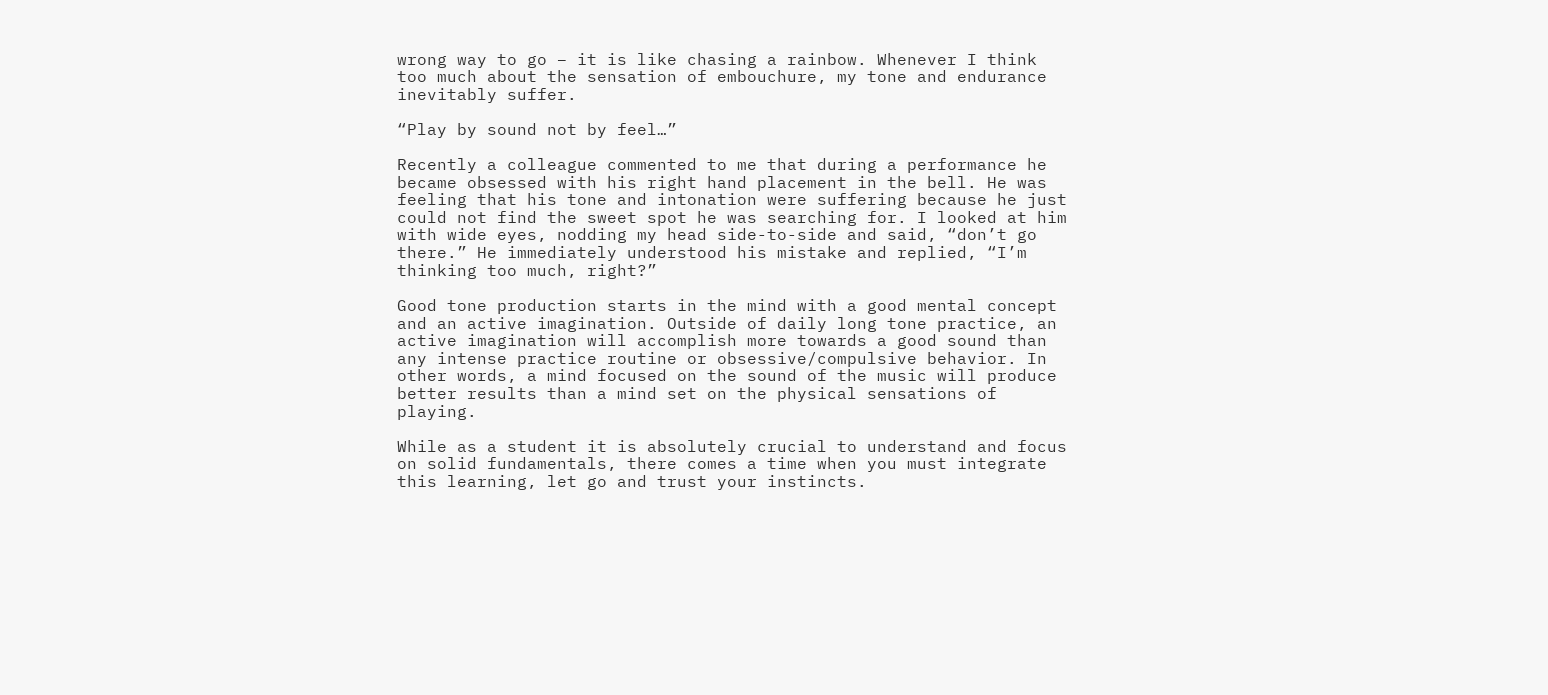wrong way to go – it is like chasing a rainbow. Whenever I think too much about the sensation of embouchure, my tone and endurance inevitably suffer.

“Play by sound not by feel…”

Recently a colleague commented to me that during a performance he became obsessed with his right hand placement in the bell. He was feeling that his tone and intonation were suffering because he just could not find the sweet spot he was searching for. I looked at him with wide eyes, nodding my head side-to-side and said, “don’t go there.” He immediately understood his mistake and replied, “I’m thinking too much, right?”

Good tone production starts in the mind with a good mental concept and an active imagination. Outside of daily long tone practice, an active imagination will accomplish more towards a good sound than any intense practice routine or obsessive/compulsive behavior. In other words, a mind focused on the sound of the music will produce better results than a mind set on the physical sensations of playing.

While as a student it is absolutely crucial to understand and focus on solid fundamentals, there comes a time when you must integrate this learning, let go and trust your instincts.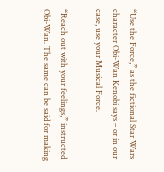“Use the Force,” as the fictional Star Wars character Obi-Wan Kenobi says – or in our case, use your Musical Force.

“Reach out with your feelings,” instructed Obi-Wan. The same can be said for making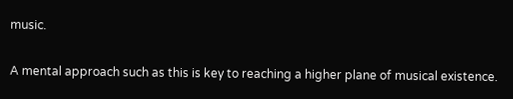music.

A mental approach such as this is key to reaching a higher plane of musical existence.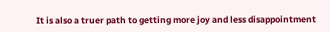It is also a truer path to getting more joy and less disappointment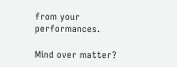from your performances.

Mind over matter?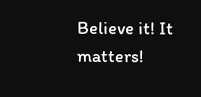Believe it! It matters!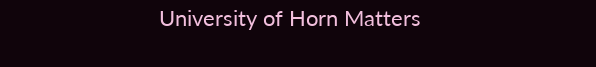University of Horn Matters